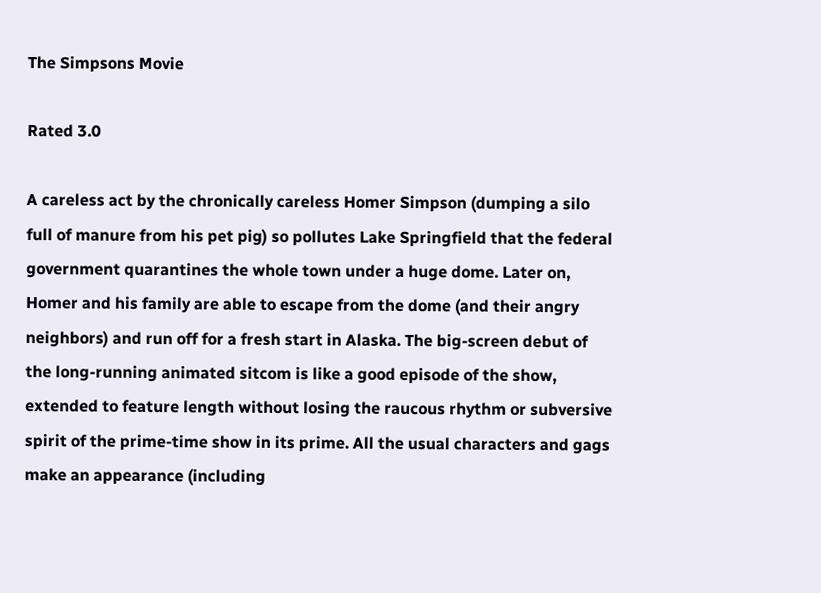The Simpsons Movie

Rated 3.0

A careless act by the chronically careless Homer Simpson (dumping a silo full of manure from his pet pig) so pollutes Lake Springfield that the federal government quarantines the whole town under a huge dome. Later on, Homer and his family are able to escape from the dome (and their angry neighbors) and run off for a fresh start in Alaska. The big-screen debut of the long-running animated sitcom is like a good episode of the show, extended to feature length without losing the raucous rhythm or subversive spirit of the prime-time show in its prime. All the usual characters and gags make an appearance (including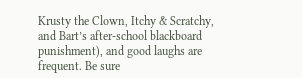Krusty the Clown, Itchy & Scratchy, and Bart’s after-school blackboard punishment), and good laughs are frequent. Be sure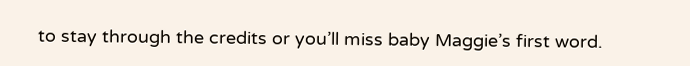to stay through the credits or you’ll miss baby Maggie’s first word.